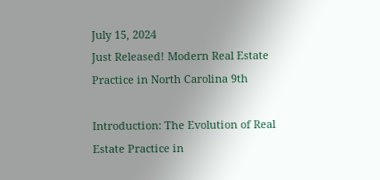July 15, 2024
Just Released! Modern Real Estate Practice in North Carolina 9th

Introduction: The Evolution of Real Estate Practice in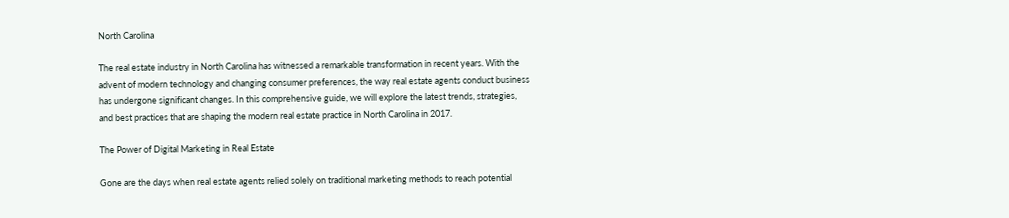North Carolina

The real estate industry in North Carolina has witnessed a remarkable transformation in recent years. With the advent of modern technology and changing consumer preferences, the way real estate agents conduct business has undergone significant changes. In this comprehensive guide, we will explore the latest trends, strategies, and best practices that are shaping the modern real estate practice in North Carolina in 2017.

The Power of Digital Marketing in Real Estate

Gone are the days when real estate agents relied solely on traditional marketing methods to reach potential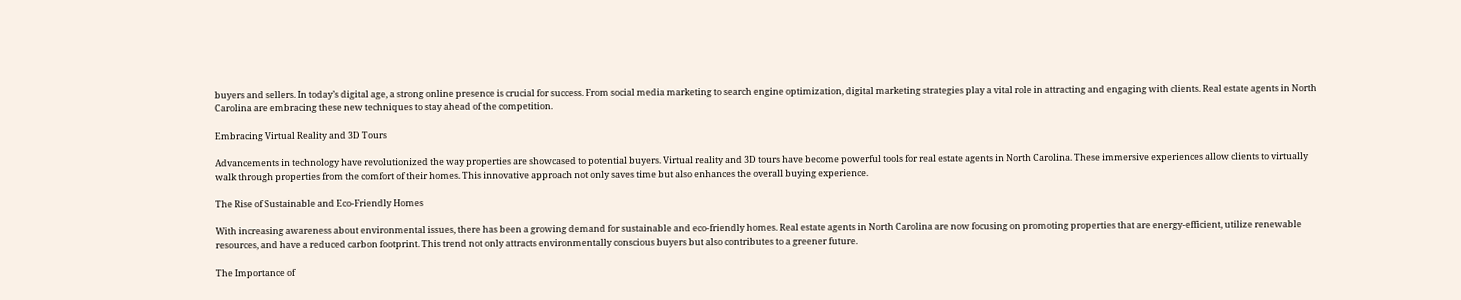buyers and sellers. In today’s digital age, a strong online presence is crucial for success. From social media marketing to search engine optimization, digital marketing strategies play a vital role in attracting and engaging with clients. Real estate agents in North Carolina are embracing these new techniques to stay ahead of the competition.

Embracing Virtual Reality and 3D Tours

Advancements in technology have revolutionized the way properties are showcased to potential buyers. Virtual reality and 3D tours have become powerful tools for real estate agents in North Carolina. These immersive experiences allow clients to virtually walk through properties from the comfort of their homes. This innovative approach not only saves time but also enhances the overall buying experience.

The Rise of Sustainable and Eco-Friendly Homes

With increasing awareness about environmental issues, there has been a growing demand for sustainable and eco-friendly homes. Real estate agents in North Carolina are now focusing on promoting properties that are energy-efficient, utilize renewable resources, and have a reduced carbon footprint. This trend not only attracts environmentally conscious buyers but also contributes to a greener future.

The Importance of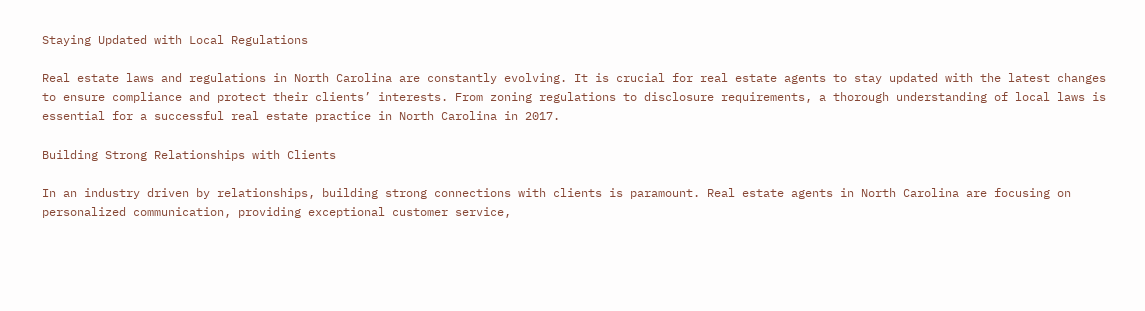Staying Updated with Local Regulations

Real estate laws and regulations in North Carolina are constantly evolving. It is crucial for real estate agents to stay updated with the latest changes to ensure compliance and protect their clients’ interests. From zoning regulations to disclosure requirements, a thorough understanding of local laws is essential for a successful real estate practice in North Carolina in 2017.

Building Strong Relationships with Clients

In an industry driven by relationships, building strong connections with clients is paramount. Real estate agents in North Carolina are focusing on personalized communication, providing exceptional customer service,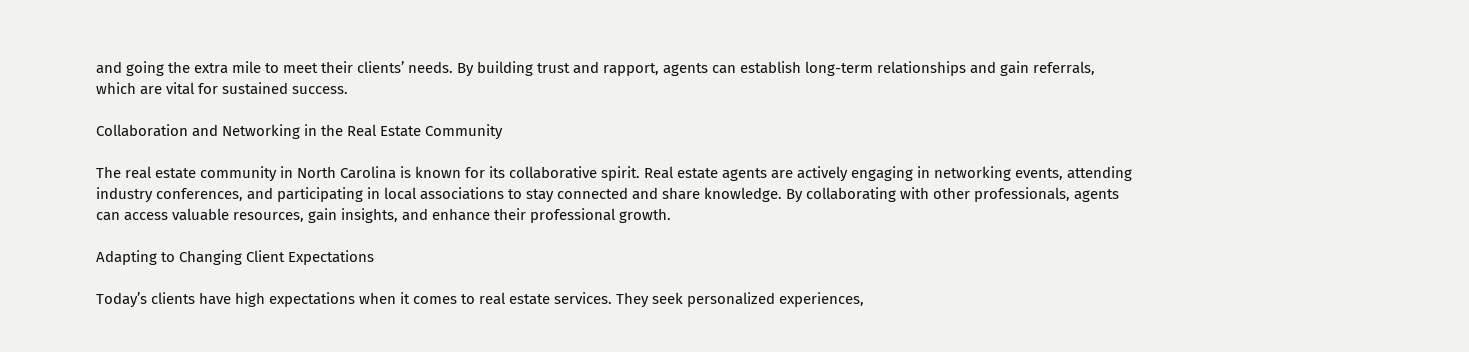and going the extra mile to meet their clients’ needs. By building trust and rapport, agents can establish long-term relationships and gain referrals, which are vital for sustained success.

Collaboration and Networking in the Real Estate Community

The real estate community in North Carolina is known for its collaborative spirit. Real estate agents are actively engaging in networking events, attending industry conferences, and participating in local associations to stay connected and share knowledge. By collaborating with other professionals, agents can access valuable resources, gain insights, and enhance their professional growth.

Adapting to Changing Client Expectations

Today’s clients have high expectations when it comes to real estate services. They seek personalized experiences,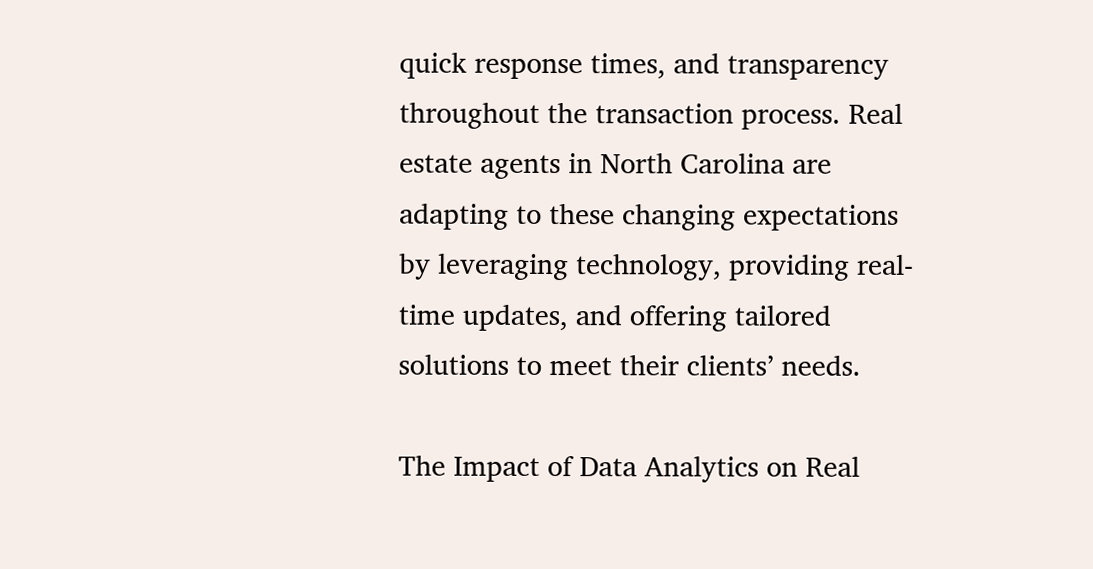quick response times, and transparency throughout the transaction process. Real estate agents in North Carolina are adapting to these changing expectations by leveraging technology, providing real-time updates, and offering tailored solutions to meet their clients’ needs.

The Impact of Data Analytics on Real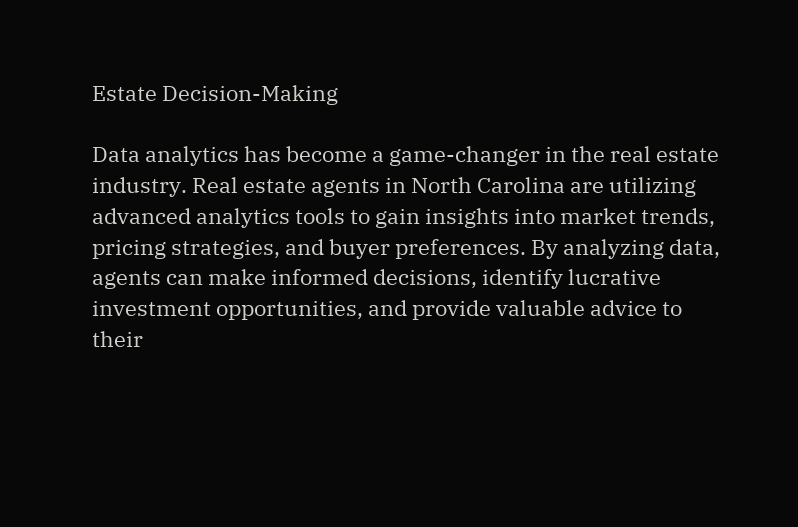Estate Decision-Making

Data analytics has become a game-changer in the real estate industry. Real estate agents in North Carolina are utilizing advanced analytics tools to gain insights into market trends, pricing strategies, and buyer preferences. By analyzing data, agents can make informed decisions, identify lucrative investment opportunities, and provide valuable advice to their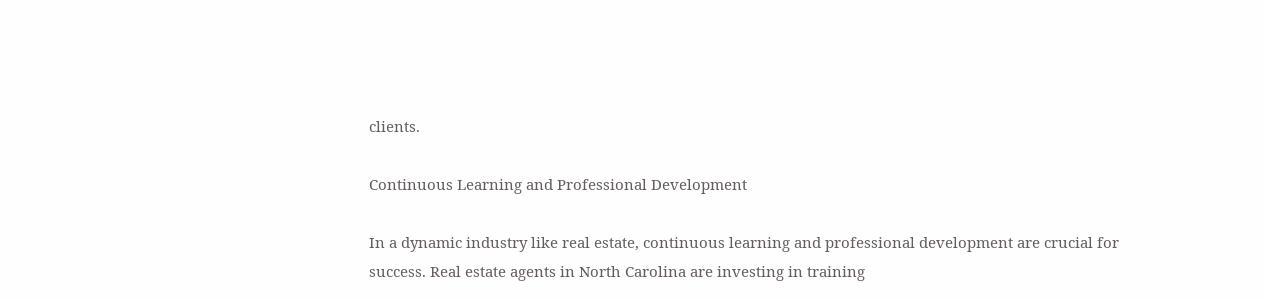clients.

Continuous Learning and Professional Development

In a dynamic industry like real estate, continuous learning and professional development are crucial for success. Real estate agents in North Carolina are investing in training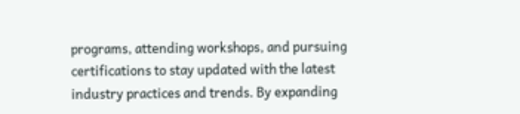programs, attending workshops, and pursuing certifications to stay updated with the latest industry practices and trends. By expanding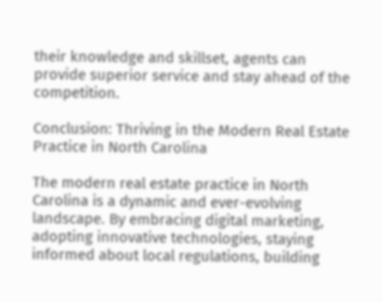their knowledge and skillset, agents can provide superior service and stay ahead of the competition.

Conclusion: Thriving in the Modern Real Estate Practice in North Carolina

The modern real estate practice in North Carolina is a dynamic and ever-evolving landscape. By embracing digital marketing, adopting innovative technologies, staying informed about local regulations, building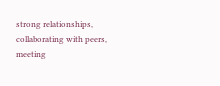strong relationships, collaborating with peers, meeting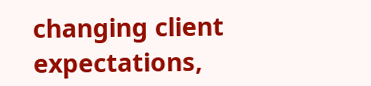changing client expectations,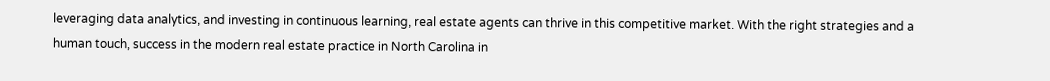leveraging data analytics, and investing in continuous learning, real estate agents can thrive in this competitive market. With the right strategies and a human touch, success in the modern real estate practice in North Carolina in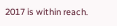2017 is within reach.